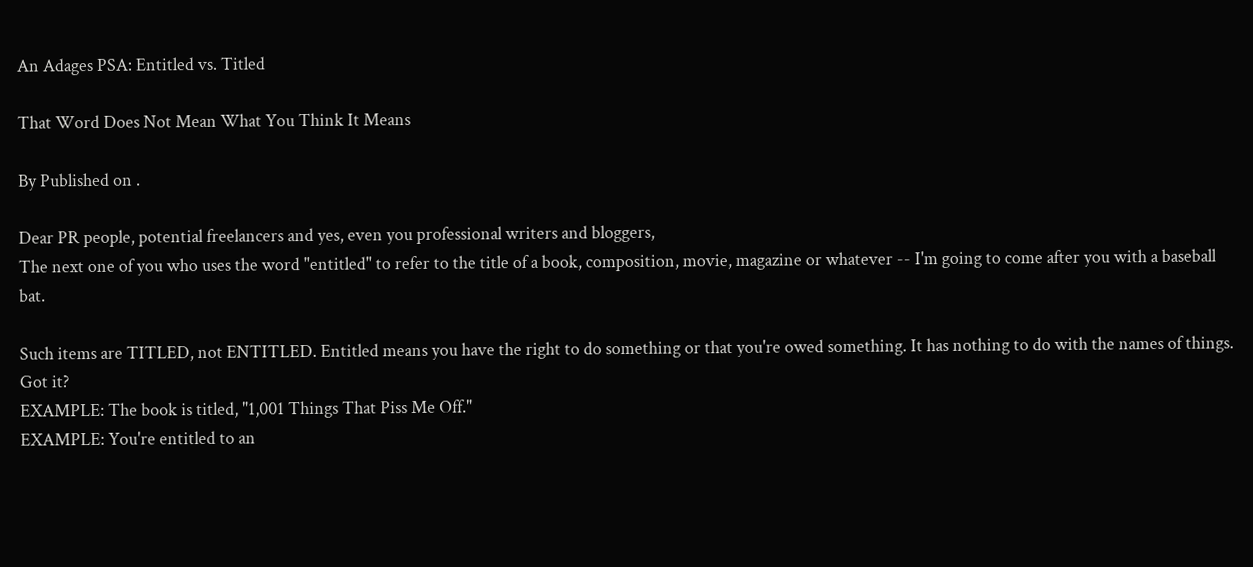An Adages PSA: Entitled vs. Titled

That Word Does Not Mean What You Think It Means

By Published on .

Dear PR people, potential freelancers and yes, even you professional writers and bloggers,
The next one of you who uses the word "entitled" to refer to the title of a book, composition, movie, magazine or whatever -- I'm going to come after you with a baseball bat.

Such items are TITLED, not ENTITLED. Entitled means you have the right to do something or that you're owed something. It has nothing to do with the names of things. Got it?
EXAMPLE: The book is titled, "1,001 Things That Piss Me Off."
EXAMPLE: You're entitled to an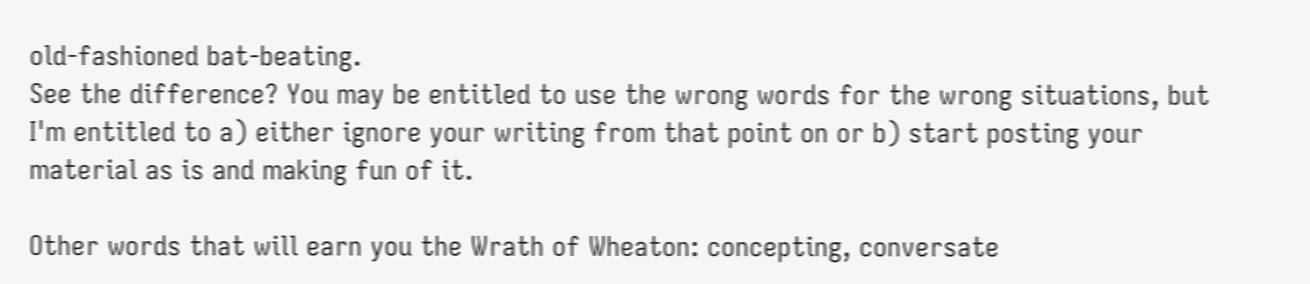old-fashioned bat-beating.
See the difference? You may be entitled to use the wrong words for the wrong situations, but I'm entitled to a) either ignore your writing from that point on or b) start posting your material as is and making fun of it.

Other words that will earn you the Wrath of Wheaton: concepting, conversate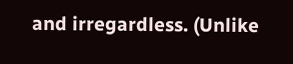and irregardless. (Unlike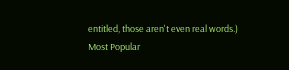entitled, those aren't even real words.)
Most Popular